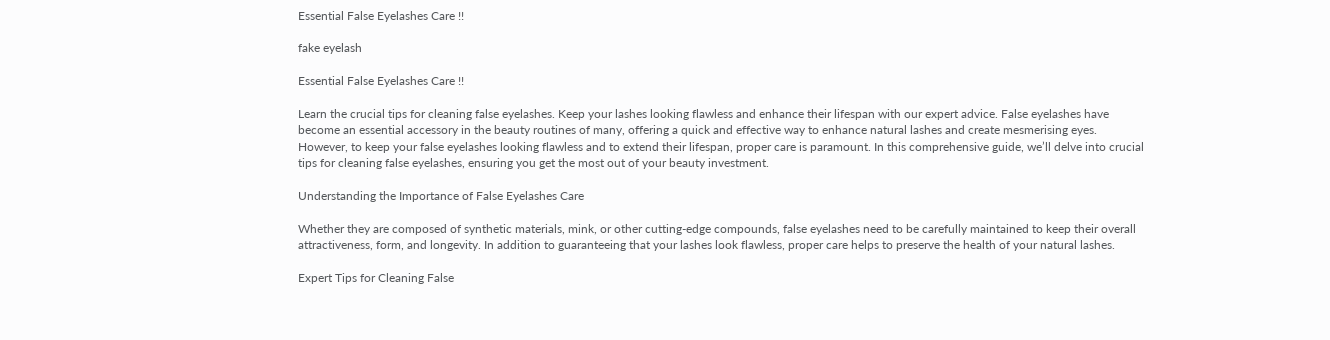Essential False Eyelashes Care !!

fake eyelash

Essential False Eyelashes Care !!

Learn the crucial tips for cleaning false eyelashes. Keep your lashes looking flawless and enhance their lifespan with our expert advice. False eyelashes have become an essential accessory in the beauty routines of many, offering a quick and effective way to enhance natural lashes and create mesmerising eyes. However, to keep your false eyelashes looking flawless and to extend their lifespan, proper care is paramount. In this comprehensive guide, we’ll delve into crucial tips for cleaning false eyelashes, ensuring you get the most out of your beauty investment.

Understanding the Importance of False Eyelashes Care

Whether they are composed of synthetic materials, mink, or other cutting-edge compounds, false eyelashes need to be carefully maintained to keep their overall attractiveness, form, and longevity. In addition to guaranteeing that your lashes look flawless, proper care helps to preserve the health of your natural lashes.

Expert Tips for Cleaning False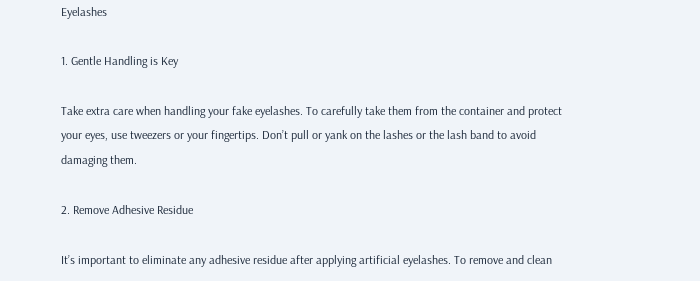Eyelashes

1. Gentle Handling is Key

Take extra care when handling your fake eyelashes. To carefully take them from the container and protect your eyes, use tweezers or your fingertips. Don’t pull or yank on the lashes or the lash band to avoid damaging them.

2. Remove Adhesive Residue

It’s important to eliminate any adhesive residue after applying artificial eyelashes. To remove and clean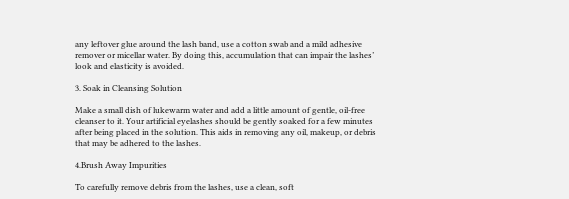any leftover glue around the lash band, use a cotton swab and a mild adhesive remover or micellar water. By doing this, accumulation that can impair the lashes’ look and elasticity is avoided.

3. Soak in Cleansing Solution

Make a small dish of lukewarm water and add a little amount of gentle, oil-free cleanser to it. Your artificial eyelashes should be gently soaked for a few minutes after being placed in the solution. This aids in removing any oil, makeup, or debris that may be adhered to the lashes.

4.Brush Away Impurities

To carefully remove debris from the lashes, use a clean, soft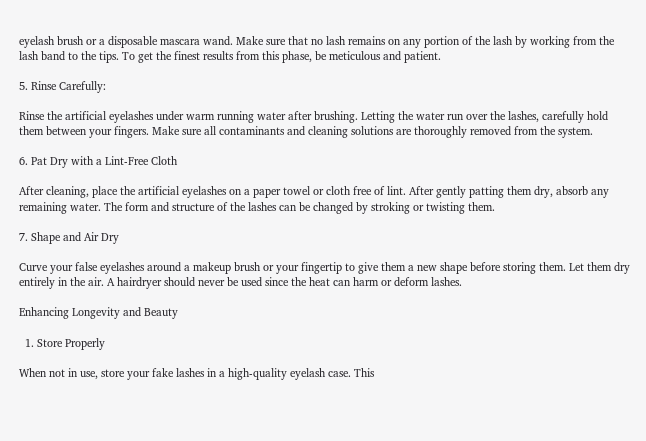eyelash brush or a disposable mascara wand. Make sure that no lash remains on any portion of the lash by working from the lash band to the tips. To get the finest results from this phase, be meticulous and patient.

5. Rinse Carefully:

Rinse the artificial eyelashes under warm running water after brushing. Letting the water run over the lashes, carefully hold them between your fingers. Make sure all contaminants and cleaning solutions are thoroughly removed from the system.

6. Pat Dry with a Lint-Free Cloth

After cleaning, place the artificial eyelashes on a paper towel or cloth free of lint. After gently patting them dry, absorb any remaining water. The form and structure of the lashes can be changed by stroking or twisting them.

7. Shape and Air Dry

Curve your false eyelashes around a makeup brush or your fingertip to give them a new shape before storing them. Let them dry entirely in the air. A hairdryer should never be used since the heat can harm or deform lashes.

Enhancing Longevity and Beauty

  1. Store Properly

When not in use, store your fake lashes in a high-quality eyelash case. This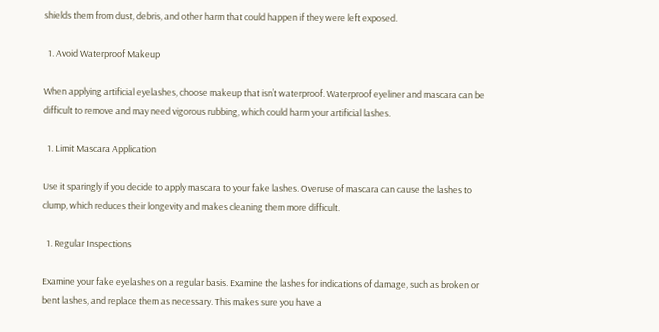shields them from dust, debris, and other harm that could happen if they were left exposed.

  1. Avoid Waterproof Makeup

When applying artificial eyelashes, choose makeup that isn’t waterproof. Waterproof eyeliner and mascara can be difficult to remove and may need vigorous rubbing, which could harm your artificial lashes.

  1. Limit Mascara Application

Use it sparingly if you decide to apply mascara to your fake lashes. Overuse of mascara can cause the lashes to clump, which reduces their longevity and makes cleaning them more difficult.

  1. Regular Inspections

Examine your fake eyelashes on a regular basis. Examine the lashes for indications of damage, such as broken or bent lashes, and replace them as necessary. This makes sure you have a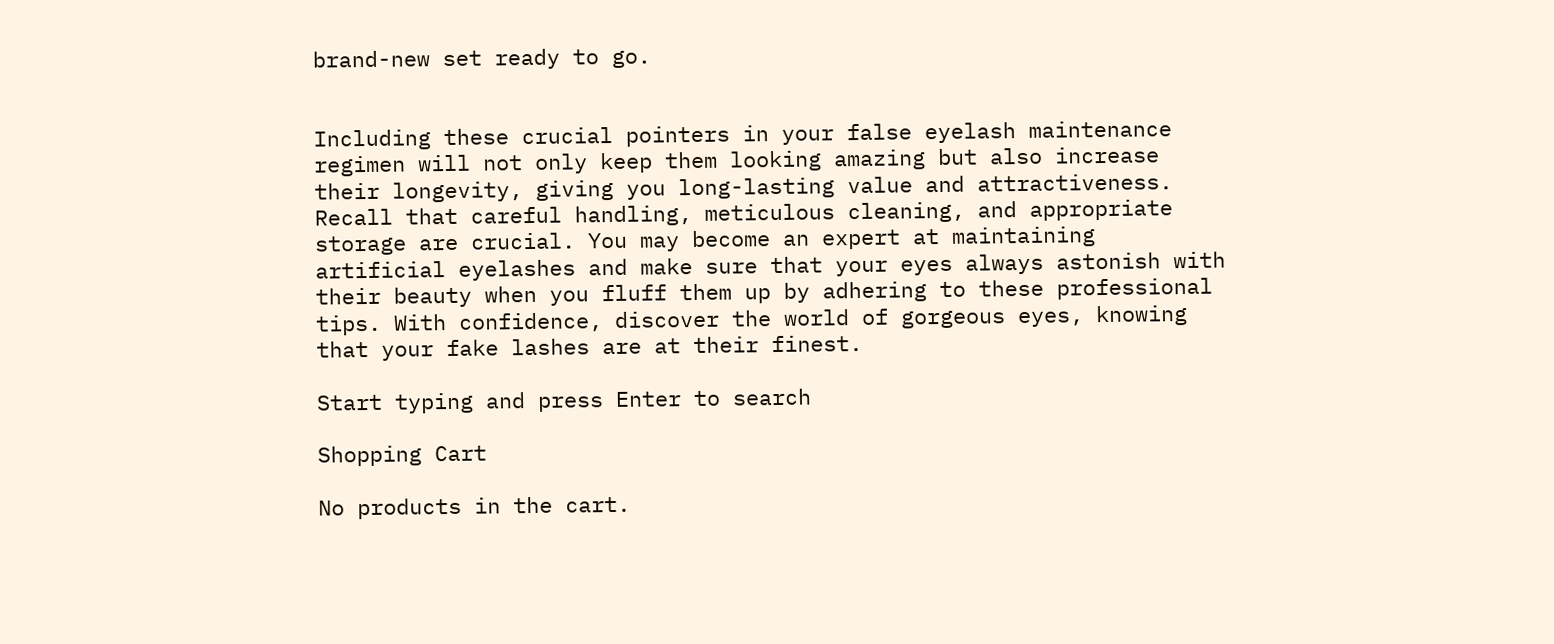brand-new set ready to go.


Including these crucial pointers in your false eyelash maintenance regimen will not only keep them looking amazing but also increase their longevity, giving you long-lasting value and attractiveness. Recall that careful handling, meticulous cleaning, and appropriate storage are crucial. You may become an expert at maintaining artificial eyelashes and make sure that your eyes always astonish with their beauty when you fluff them up by adhering to these professional tips. With confidence, discover the world of gorgeous eyes, knowing that your fake lashes are at their finest.

Start typing and press Enter to search

Shopping Cart

No products in the cart.